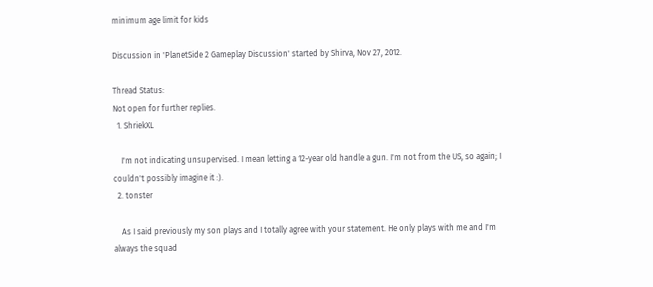minimum age limit for kids

Discussion in 'PlanetSide 2 Gameplay Discussion' started by Shirva, Nov 27, 2012.

Thread Status:
Not open for further replies.
  1. ShriekXL

    I'm not indicating unsupervised. I mean letting a 12-year old handle a gun. I'm not from the US, so again; I couldn't possibly imagine it :).
  2. tonster

    As I said previously my son plays and I totally agree with your statement. He only plays with me and I'm always the squad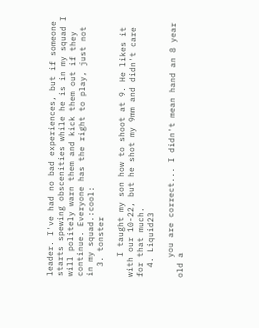leader. I've had no bad experiences, but if someone starts spewing obscenities while he is in my squad I will politely warn them and kick them out if they continue. Everyone has the right to play, just not in my squad.:cool:
  3. tonster

    I taught my son how to shoot at 9. He likes it with our 10-22, but he shot my 9mm and didn't care for that much.
  4. Liquid23

    you are correct... I didn't mean hand an 8 year old a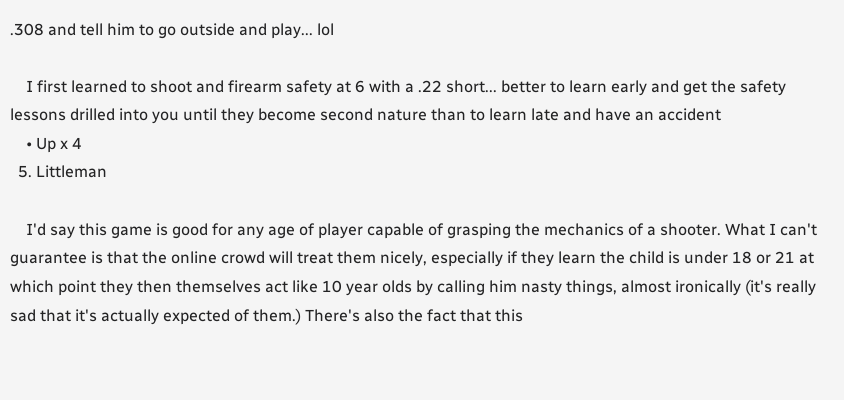.308 and tell him to go outside and play... lol

    I first learned to shoot and firearm safety at 6 with a .22 short... better to learn early and get the safety lessons drilled into you until they become second nature than to learn late and have an accident
    • Up x 4
  5. Littleman

    I'd say this game is good for any age of player capable of grasping the mechanics of a shooter. What I can't guarantee is that the online crowd will treat them nicely, especially if they learn the child is under 18 or 21 at which point they then themselves act like 10 year olds by calling him nasty things, almost ironically (it's really sad that it's actually expected of them.) There's also the fact that this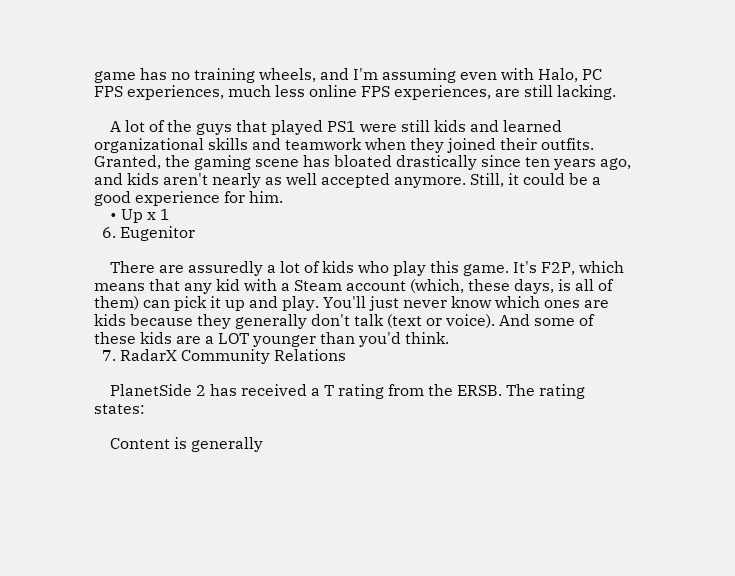game has no training wheels, and I'm assuming even with Halo, PC FPS experiences, much less online FPS experiences, are still lacking.

    A lot of the guys that played PS1 were still kids and learned organizational skills and teamwork when they joined their outfits. Granted, the gaming scene has bloated drastically since ten years ago, and kids aren't nearly as well accepted anymore. Still, it could be a good experience for him.
    • Up x 1
  6. Eugenitor

    There are assuredly a lot of kids who play this game. It's F2P, which means that any kid with a Steam account (which, these days, is all of them) can pick it up and play. You'll just never know which ones are kids because they generally don't talk (text or voice). And some of these kids are a LOT younger than you'd think.
  7. RadarX Community Relations

    PlanetSide 2 has received a T rating from the ERSB. The rating states:

    Content is generally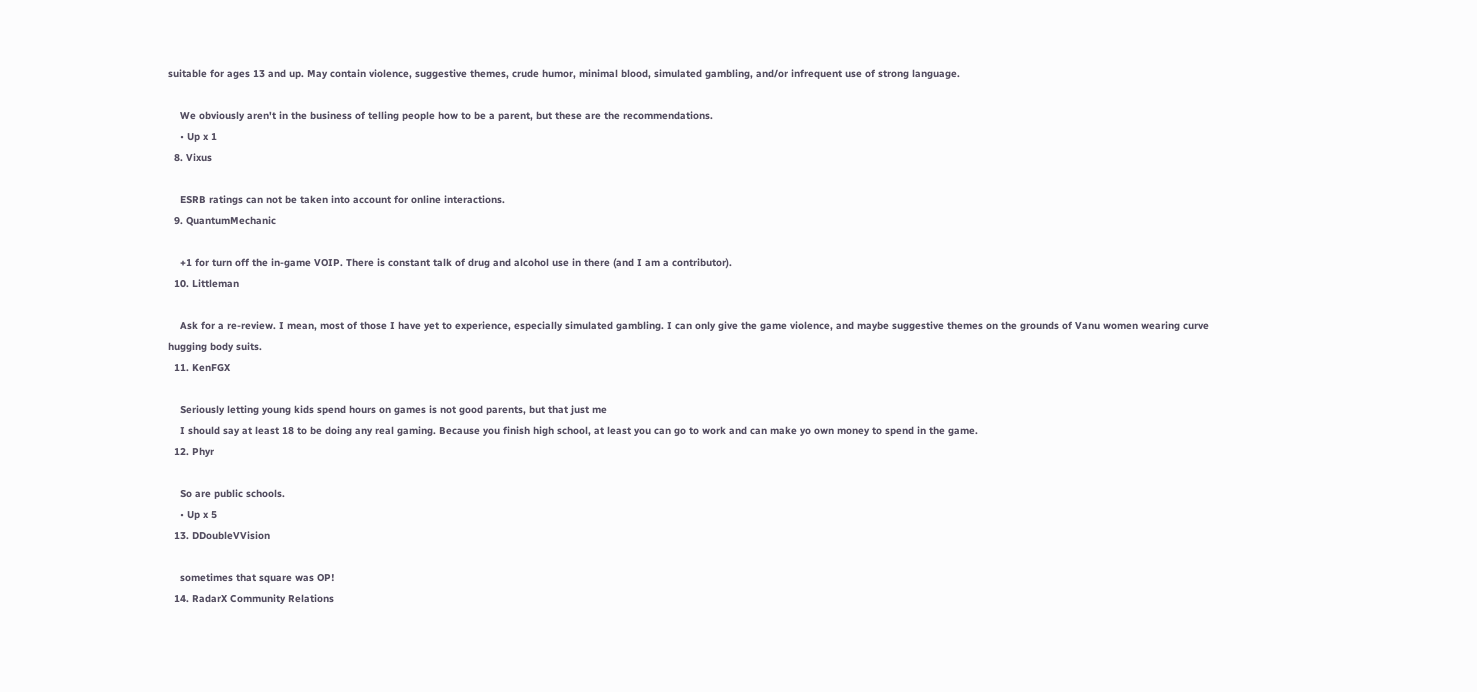suitable for ages 13 and up. May contain violence, suggestive themes, crude humor, minimal blood, simulated gambling, and/or infrequent use of strong language.

    We obviously aren't in the business of telling people how to be a parent, but these are the recommendations.
    • Up x 1
  8. Vixus

    ESRB ratings can not be taken into account for online interactions.
  9. QuantumMechanic

    +1 for turn off the in-game VOIP. There is constant talk of drug and alcohol use in there (and I am a contributor).
  10. Littleman

    Ask for a re-review. I mean, most of those I have yet to experience, especially simulated gambling. I can only give the game violence, and maybe suggestive themes on the grounds of Vanu women wearing curve hugging body suits.
  11. KenFGX

    Seriously letting young kids spend hours on games is not good parents, but that just me
    I should say at least 18 to be doing any real gaming. Because you finish high school, at least you can go to work and can make yo own money to spend in the game.
  12. Phyr

    So are public schools.
    • Up x 5
  13. DDoubleVVision

    sometimes that square was OP!
  14. RadarX Community Relations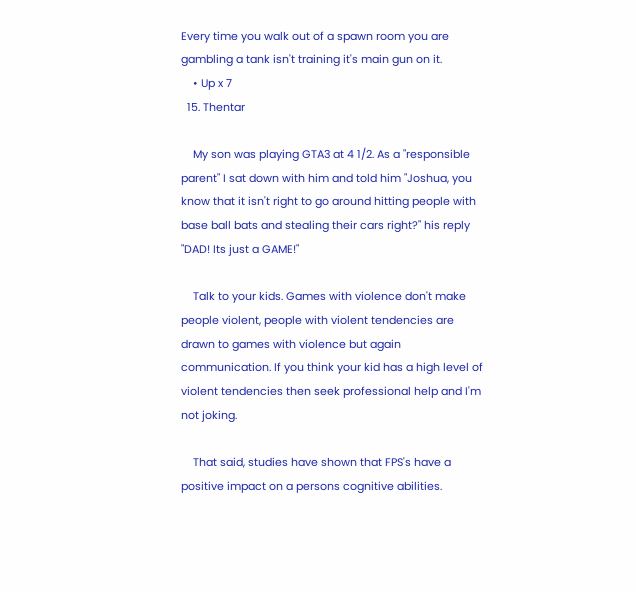Every time you walk out of a spawn room you are gambling a tank isn't training it's main gun on it.
    • Up x 7
  15. Thentar

    My son was playing GTA3 at 4 1/2. As a "responsible parent" I sat down with him and told him "Joshua, you know that it isn't right to go around hitting people with base ball bats and stealing their cars right?" his reply "DAD! Its just a GAME!"

    Talk to your kids. Games with violence don't make people violent, people with violent tendencies are drawn to games with violence but again communication. If you think your kid has a high level of violent tendencies then seek professional help and I'm not joking.

    That said, studies have shown that FPS's have a positive impact on a persons cognitive abilities.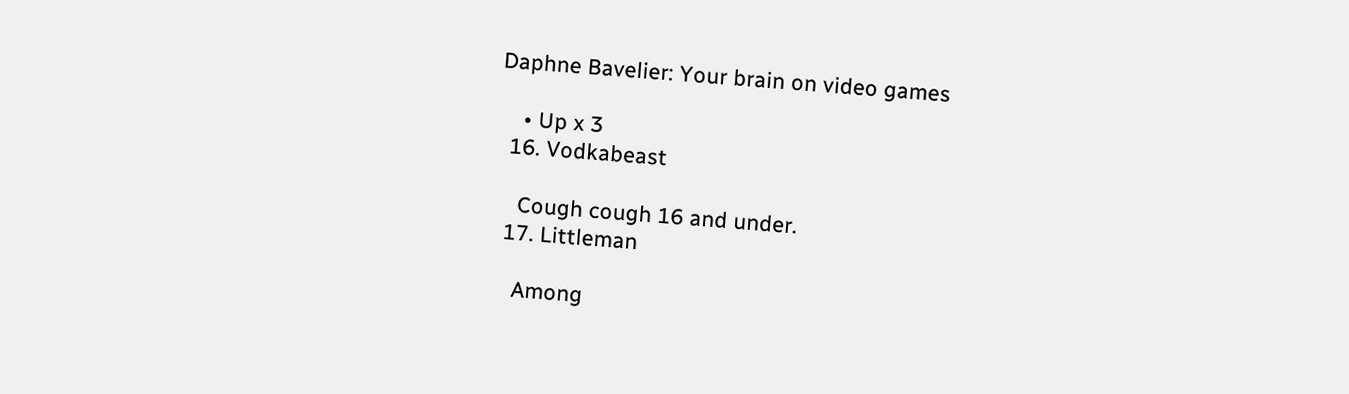Daphne Bavelier: Your brain on video games

    • Up x 3
  16. Vodkabeast

    Cough cough 16 and under.
  17. Littleman

    Among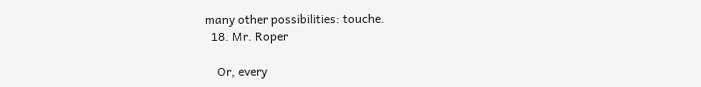many other possibilities: touche.
  18. Mr. Roper

    Or, every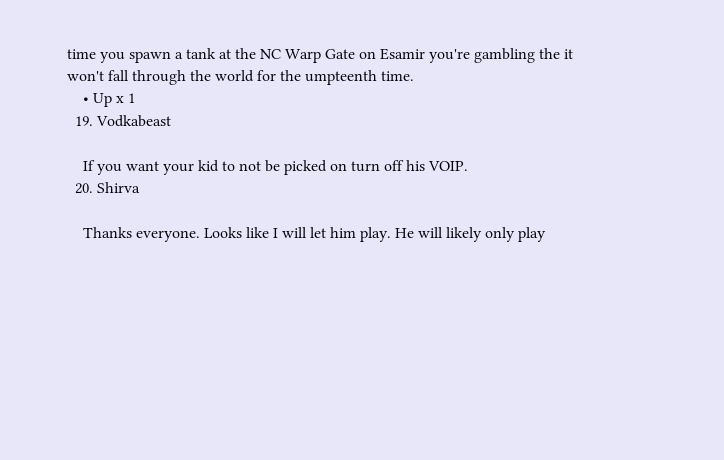time you spawn a tank at the NC Warp Gate on Esamir you're gambling the it won't fall through the world for the umpteenth time.
    • Up x 1
  19. Vodkabeast

    If you want your kid to not be picked on turn off his VOIP.
  20. Shirva

    Thanks everyone. Looks like I will let him play. He will likely only play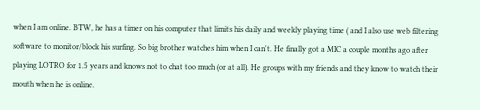when I am online. BTW, he has a timer on his computer that limits his daily and weekly playing time ( and I also use web filtering software to monitor/block his surfing. So big brother watches him when I can't. He finally got a MIC a couple months ago after playing LOTRO for 1.5 years and knows not to chat too much (or at all). He groups with my friends and they know to watch their mouth when he is online.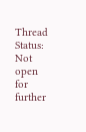Thread Status:
Not open for further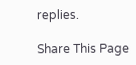replies.

Share This Page